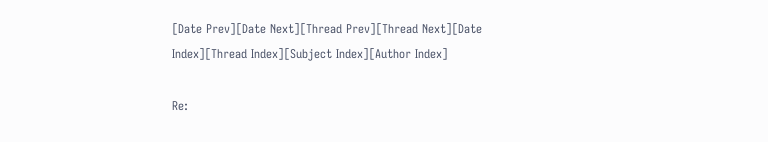[Date Prev][Date Next][Thread Prev][Thread Next][Date Index][Thread Index][Subject Index][Author Index]

Re: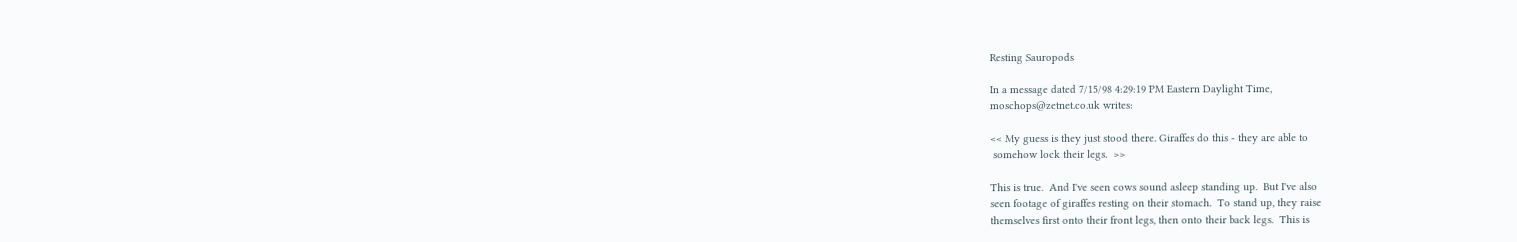Resting Sauropods

In a message dated 7/15/98 4:29:19 PM Eastern Daylight Time,
moschops@zetnet.co.uk writes:

<< My guess is they just stood there. Giraffes do this - they are able to
 somehow lock their legs.  >>

This is true.  And I've seen cows sound asleep standing up.  But I've also
seen footage of giraffes resting on their stomach.  To stand up, they raise
themselves first onto their front legs, then onto their back legs.  This is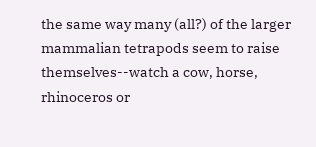the same way many (all?) of the larger mammalian tetrapods seem to raise
themselves--watch a cow, horse, rhinoceros or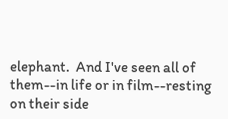elephant.  And I've seen all of
them--in life or in film--resting on their side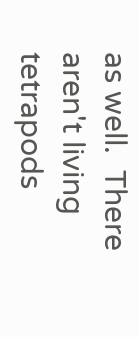as well.  There aren't living
tetrapods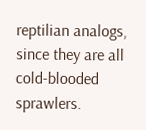reptilian analogs, since they are all cold-blooded sprawlers.